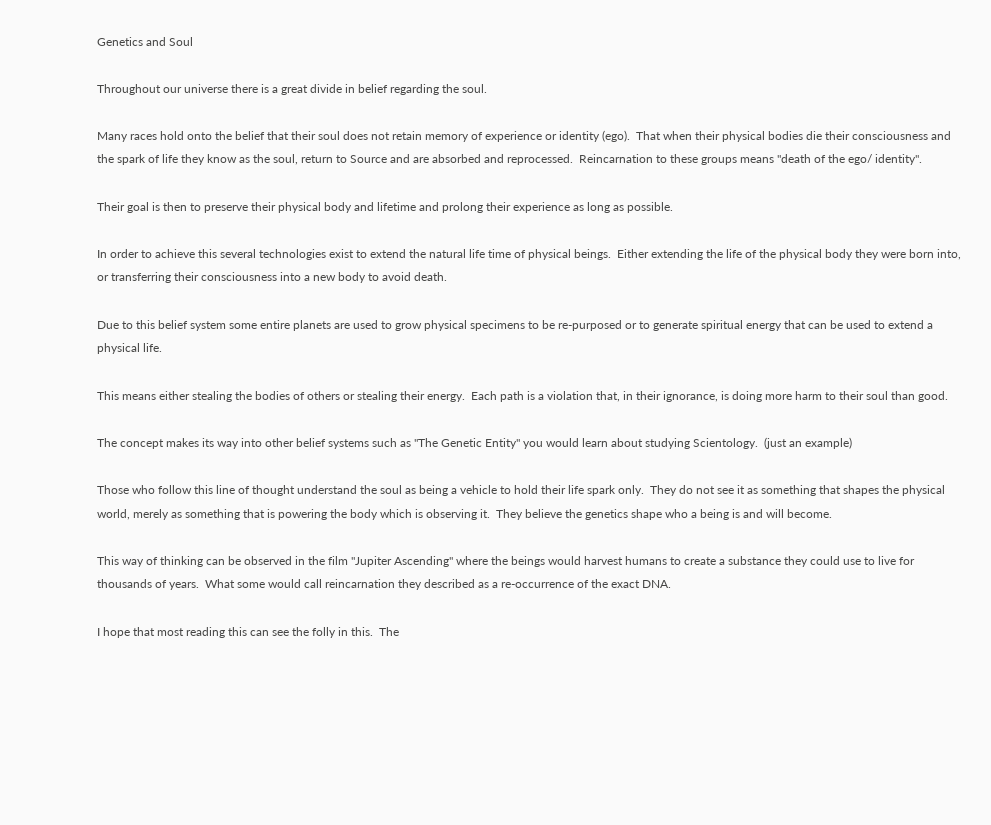Genetics and Soul

Throughout our universe there is a great divide in belief regarding the soul.

Many races hold onto the belief that their soul does not retain memory of experience or identity (ego).  That when their physical bodies die their consciousness and the spark of life they know as the soul, return to Source and are absorbed and reprocessed.  Reincarnation to these groups means "death of the ego/ identity".

Their goal is then to preserve their physical body and lifetime and prolong their experience as long as possible.

In order to achieve this several technologies exist to extend the natural life time of physical beings.  Either extending the life of the physical body they were born into, or transferring their consciousness into a new body to avoid death.

Due to this belief system some entire planets are used to grow physical specimens to be re-purposed or to generate spiritual energy that can be used to extend a physical life.

This means either stealing the bodies of others or stealing their energy.  Each path is a violation that, in their ignorance, is doing more harm to their soul than good.

The concept makes its way into other belief systems such as "The Genetic Entity" you would learn about studying Scientology.  (just an example)

Those who follow this line of thought understand the soul as being a vehicle to hold their life spark only.  They do not see it as something that shapes the physical world, merely as something that is powering the body which is observing it.  They believe the genetics shape who a being is and will become.

This way of thinking can be observed in the film "Jupiter Ascending" where the beings would harvest humans to create a substance they could use to live for thousands of years.  What some would call reincarnation they described as a re-occurrence of the exact DNA.

I hope that most reading this can see the folly in this.  The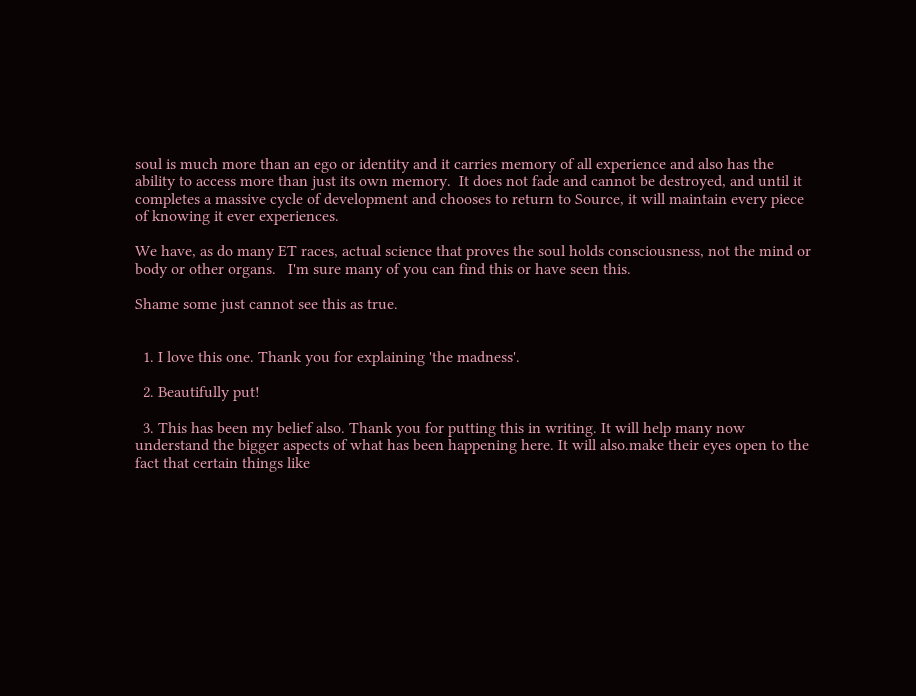soul is much more than an ego or identity and it carries memory of all experience and also has the ability to access more than just its own memory.  It does not fade and cannot be destroyed, and until it completes a massive cycle of development and chooses to return to Source, it will maintain every piece of knowing it ever experiences.

We have, as do many ET races, actual science that proves the soul holds consciousness, not the mind or body or other organs.   I'm sure many of you can find this or have seen this.

Shame some just cannot see this as true.


  1. I love this one. Thank you for explaining 'the madness'.

  2. Beautifully put!

  3. This has been my belief also. Thank you for putting this in writing. It will help many now understand the bigger aspects of what has been happening here. It will also.make their eyes open to the fact that certain things like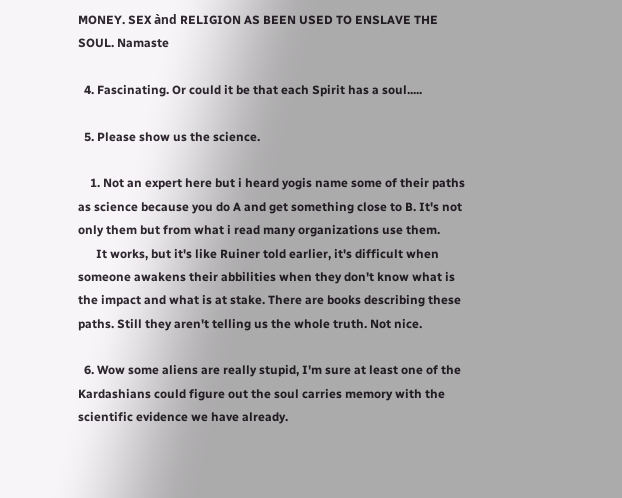MONEY. SEX ànd RELIGION AS BEEN USED TO ENSLAVE THE SOUL. Namaste

  4. Fascinating. Or could it be that each Spirit has a soul.....

  5. Please show us the science.

    1. Not an expert here but i heard yogis name some of their paths as science because you do A and get something close to B. It's not only them but from what i read many organizations use them.
      It works, but it's like Ruiner told earlier, it's difficult when someone awakens their abbilities when they don't know what is the impact and what is at stake. There are books describing these paths. Still they aren't telling us the whole truth. Not nice.

  6. Wow some aliens are really stupid, I'm sure at least one of the Kardashians could figure out the soul carries memory with the scientific evidence we have already.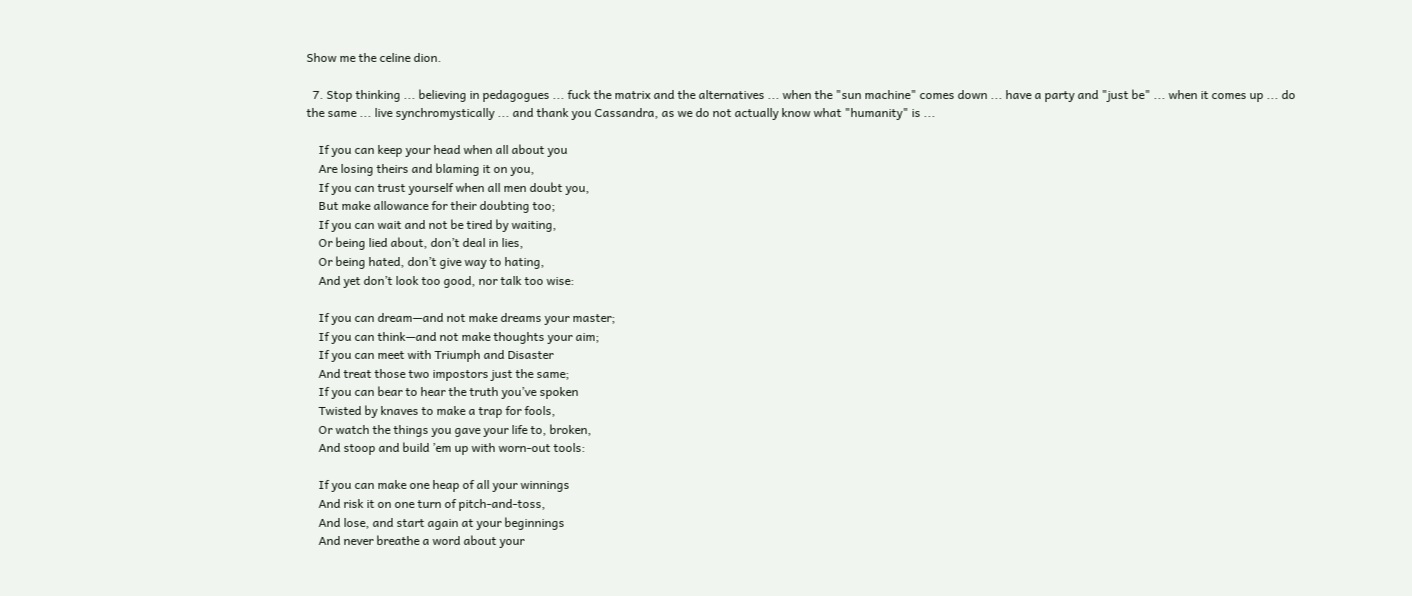Show me the celine dion.

  7. Stop thinking ... believing in pedagogues ... fuck the matrix and the alternatives ... when the "sun machine" comes down ... have a party and "just be" ... when it comes up ... do the same ... live synchromystically ... and thank you Cassandra, as we do not actually know what "humanity" is ...

    If you can keep your head when all about you
    Are losing theirs and blaming it on you,
    If you can trust yourself when all men doubt you,
    But make allowance for their doubting too;
    If you can wait and not be tired by waiting,
    Or being lied about, don’t deal in lies,
    Or being hated, don’t give way to hating,
    And yet don’t look too good, nor talk too wise:

    If you can dream—and not make dreams your master;
    If you can think—and not make thoughts your aim;
    If you can meet with Triumph and Disaster
    And treat those two impostors just the same;
    If you can bear to hear the truth you’ve spoken
    Twisted by knaves to make a trap for fools,
    Or watch the things you gave your life to, broken,
    And stoop and build ’em up with worn-out tools:

    If you can make one heap of all your winnings
    And risk it on one turn of pitch-and-toss,
    And lose, and start again at your beginnings
    And never breathe a word about your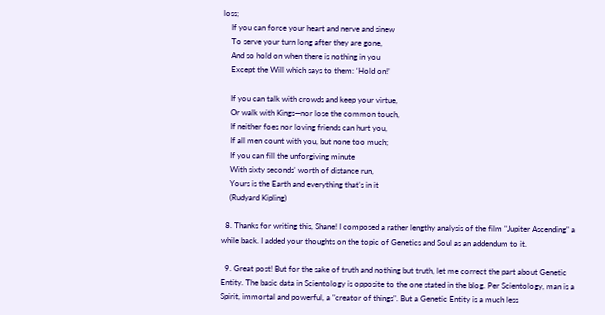loss;
    If you can force your heart and nerve and sinew
    To serve your turn long after they are gone,
    And so hold on when there is nothing in you
    Except the Will which says to them: ‘Hold on!’

    If you can talk with crowds and keep your virtue,
    Or walk with Kings—nor lose the common touch,
    If neither foes nor loving friends can hurt you,
    If all men count with you, but none too much;
    If you can fill the unforgiving minute
    With sixty seconds’ worth of distance run,
    Yours is the Earth and everything that’s in it
    (Rudyard Kipling)

  8. Thanks for writing this, Shane! I composed a rather lengthy analysis of the film "Jupiter Ascending" a while back. I added your thoughts on the topic of Genetics and Soul as an addendum to it.

  9. Great post! But for the sake of truth and nothing but truth, let me correct the part about Genetic Entity. The basic data in Scientology is opposite to the one stated in the blog. Per Scientology, man is a Spirit, immortal and powerful, a "creator of things". But a Genetic Entity is a much less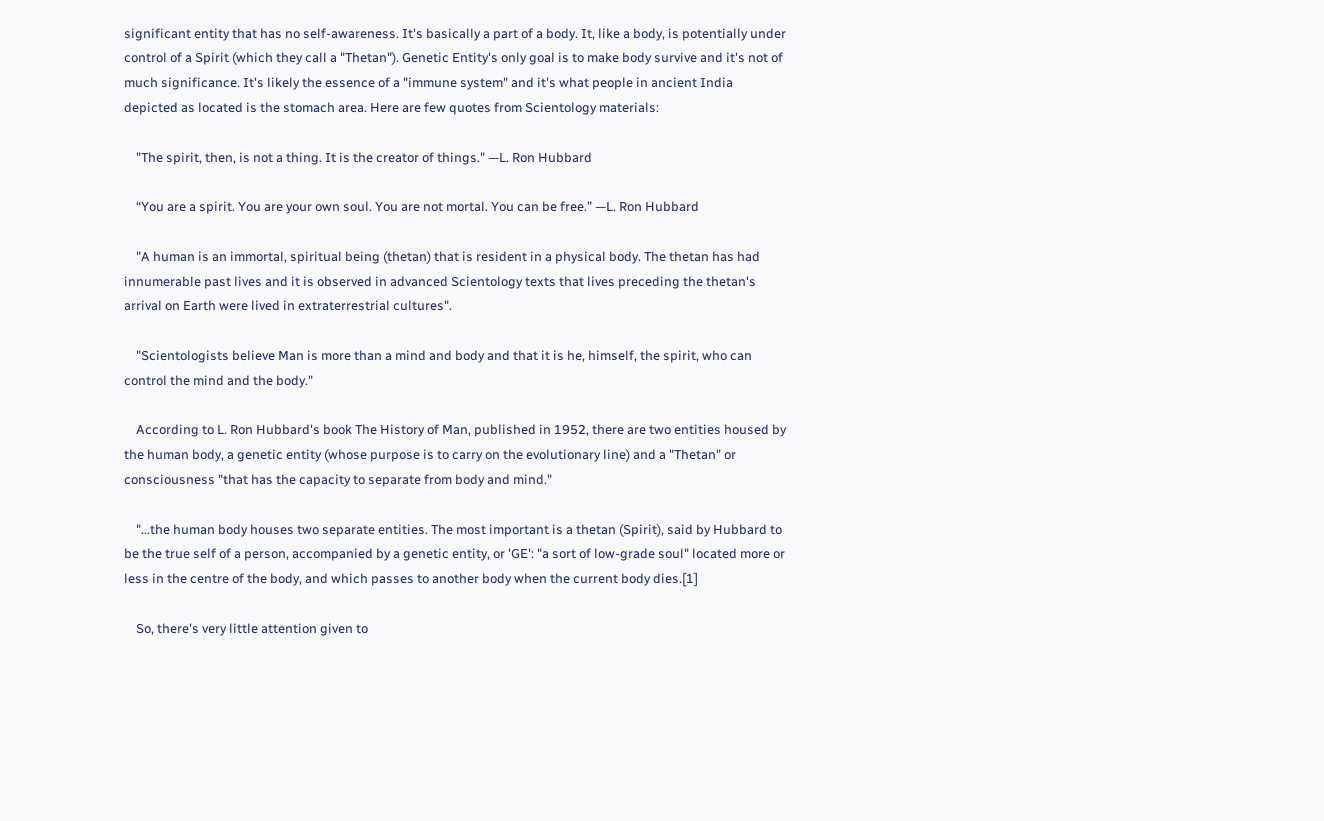significant entity that has no self-awareness. It's basically a part of a body. It, like a body, is potentially under control of a Spirit (which they call a "Thetan"). Genetic Entity's only goal is to make body survive and it's not of much significance. It's likely the essence of a "immune system" and it's what people in ancient India depicted as located is the stomach area. Here are few quotes from Scientology materials:

    "The spirit, then, is not a thing. It is the creator of things." —L. Ron Hubbard

    “You are a spirit. You are your own soul. You are not mortal. You can be free.” —L. Ron Hubbard

    "A human is an immortal, spiritual being (thetan) that is resident in a physical body. The thetan has had innumerable past lives and it is observed in advanced Scientology texts that lives preceding the thetan's arrival on Earth were lived in extraterrestrial cultures".

    "Scientologists believe Man is more than a mind and body and that it is he, himself, the spirit, who can control the mind and the body."

    According to L. Ron Hubbard's book The History of Man, published in 1952, there are two entities housed by the human body, a genetic entity (whose purpose is to carry on the evolutionary line) and a "Thetan" or consciousness "that has the capacity to separate from body and mind."

    "...the human body houses two separate entities. The most important is a thetan (Spirit), said by Hubbard to be the true self of a person, accompanied by a genetic entity, or 'GE': "a sort of low-grade soul" located more or less in the centre of the body, and which passes to another body when the current body dies.[1]

    So, there's very little attention given to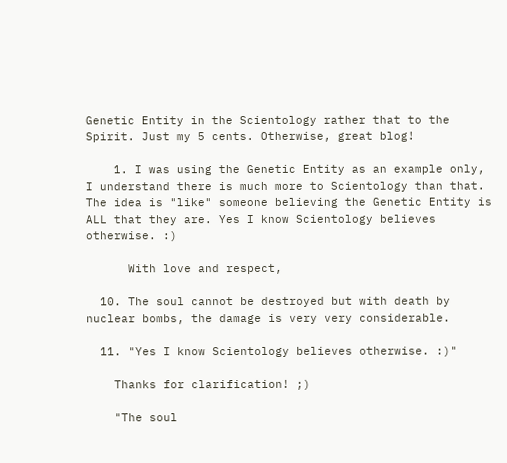Genetic Entity in the Scientology rather that to the Spirit. Just my 5 cents. Otherwise, great blog!

    1. I was using the Genetic Entity as an example only, I understand there is much more to Scientology than that. The idea is "like" someone believing the Genetic Entity is ALL that they are. Yes I know Scientology believes otherwise. :)

      With love and respect,

  10. The soul cannot be destroyed but with death by nuclear bombs, the damage is very very considerable.

  11. "Yes I know Scientology believes otherwise. :)"

    Thanks for clarification! ;)

    "The soul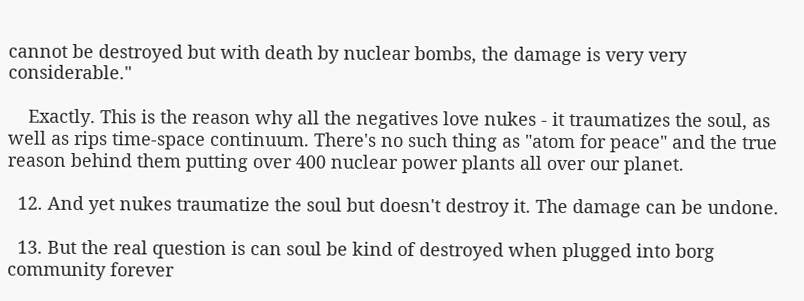cannot be destroyed but with death by nuclear bombs, the damage is very very considerable."

    Exactly. This is the reason why all the negatives love nukes - it traumatizes the soul, as well as rips time-space continuum. There's no such thing as "atom for peace" and the true reason behind them putting over 400 nuclear power plants all over our planet.

  12. And yet nukes traumatize the soul but doesn't destroy it. The damage can be undone.

  13. But the real question is can soul be kind of destroyed when plugged into borg community forever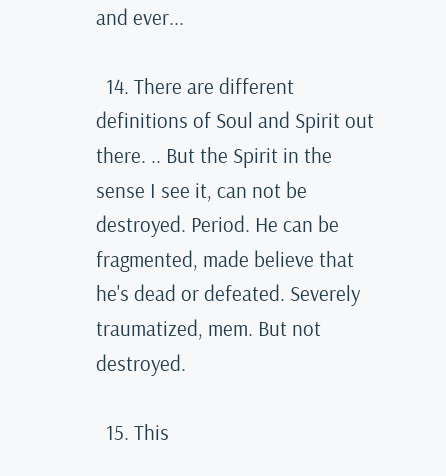and ever...

  14. There are different definitions of Soul and Spirit out there. .. But the Spirit in the sense I see it, can not be destroyed. Period. He can be fragmented, made believe that he's dead or defeated. Severely traumatized, mem. But not destroyed.

  15. This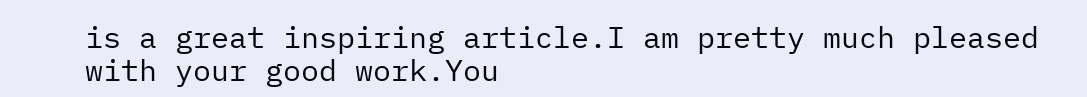is a great inspiring article.I am pretty much pleased with your good work.You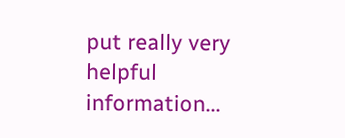put really very helpful information...